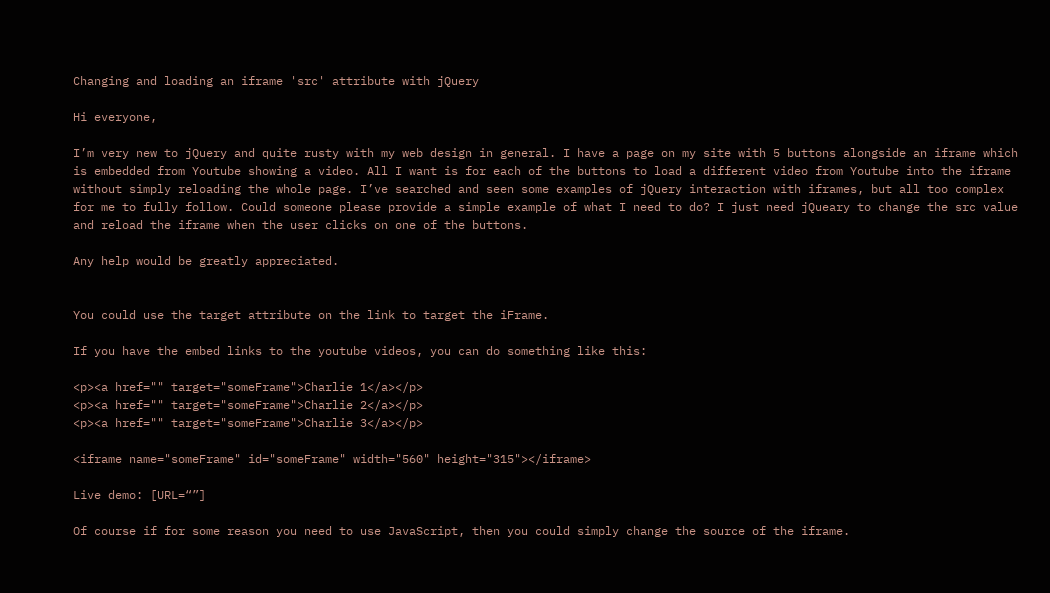Changing and loading an iframe 'src' attribute with jQuery

Hi everyone,

I’m very new to jQuery and quite rusty with my web design in general. I have a page on my site with 5 buttons alongside an iframe which is embedded from Youtube showing a video. All I want is for each of the buttons to load a different video from Youtube into the iframe without simply reloading the whole page. I’ve searched and seen some examples of jQuery interaction with iframes, but all too complex for me to fully follow. Could someone please provide a simple example of what I need to do? I just need jQueary to change the src value and reload the iframe when the user clicks on one of the buttons.

Any help would be greatly appreciated.


You could use the target attribute on the link to target the iFrame.

If you have the embed links to the youtube videos, you can do something like this:

<p><a href="" target="someFrame">Charlie 1</a></p>
<p><a href="" target="someFrame">Charlie 2</a></p>
<p><a href="" target="someFrame">Charlie 3</a></p>

<iframe name="someFrame" id="someFrame" width="560" height="315"></iframe>

Live demo: [URL=“”]

Of course if for some reason you need to use JavaScript, then you could simply change the source of the iframe.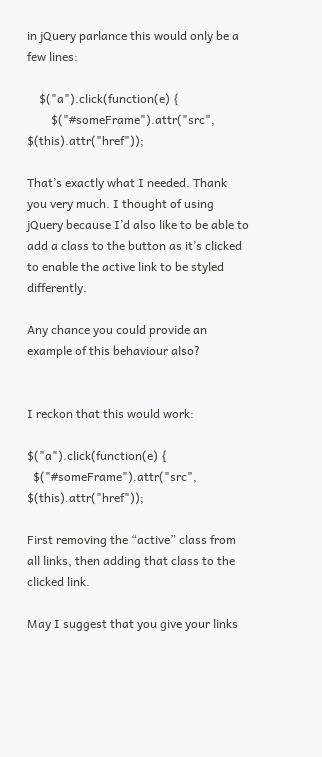in jQuery parlance this would only be a few lines:

    $("a").click(function(e) {
        $("#someFrame").attr("src", $(this).attr("href"));

That’s exactly what I needed. Thank you very much. I thought of using jQuery because I’d also like to be able to add a class to the button as it’s clicked to enable the active link to be styled differently.

Any chance you could provide an example of this behaviour also?


I reckon that this would work:

$("a").click(function(e) {
  $("#someFrame").attr("src", $(this).attr("href"));

First removing the “active” class from all links, then adding that class to the clicked link.

May I suggest that you give your links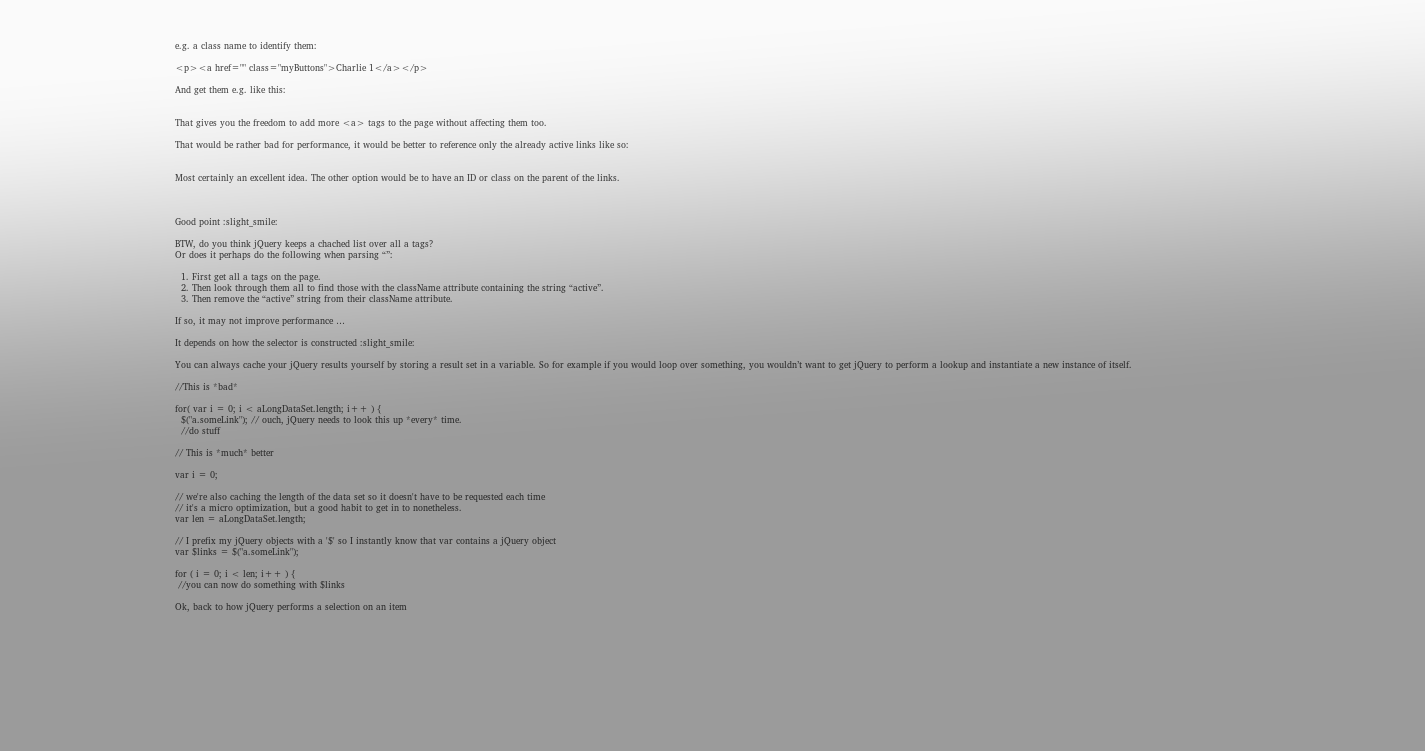e.g. a class name to identify them:

<p><a href="" class="myButtons">Charlie 1</a></p>

And get them e.g. like this:


That gives you the freedom to add more <a> tags to the page without affecting them too.

That would be rather bad for performance, it would be better to reference only the already active links like so:


Most certainly an excellent idea. The other option would be to have an ID or class on the parent of the links.



Good point :slight_smile:

BTW, do you think jQuery keeps a chached list over all a tags?
Or does it perhaps do the following when parsing “”:

  1. First get all a tags on the page.
  2. Then look through them all to find those with the className attribute containing the string “active”.
  3. Then remove the “active” string from their className attribute.

If so, it may not improve performance …

It depends on how the selector is constructed :slight_smile:

You can always cache your jQuery results yourself by storing a result set in a variable. So for example if you would loop over something, you wouldn’t want to get jQuery to perform a lookup and instantiate a new instance of itself.

//This is *bad*

for( var i = 0; i < aLongDataSet.length; i++ ) {
  $("a.someLink"); // ouch, jQuery needs to look this up *every* time.
  //do stuff

// This is *much* better

var i = 0;

// we're also caching the length of the data set so it doesn't have to be requested each time
// it's a micro optimization, but a good habit to get in to nonetheless.
var len = aLongDataSet.length;

// I prefix my jQuery objects with a '$' so I instantly know that var contains a jQuery object
var $links = $("a.someLink");

for ( i = 0; i < len; i++ ) {
 //you can now do something with $links

Ok, back to how jQuery performs a selection on an item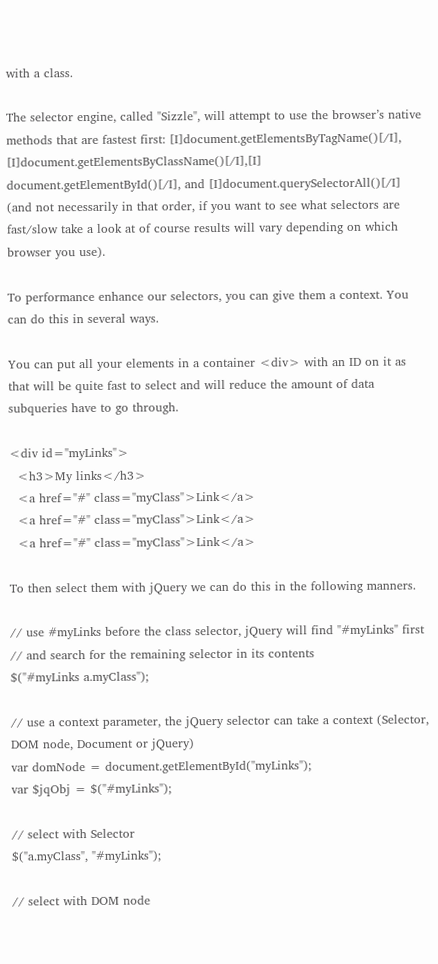with a class.

The selector engine, called "Sizzle", will attempt to use the browser’s native methods that are fastest first: [I]document.getElementsByTagName()[/I], [I]document.getElementsByClassName()[/I],[I] document.getElementById()[/I], and [I]document.querySelectorAll()[/I] (and not necessarily in that order, if you want to see what selectors are fast/slow take a look at of course results will vary depending on which browser you use).

To performance enhance our selectors, you can give them a context. You can do this in several ways.

You can put all your elements in a container <div> with an ID on it as that will be quite fast to select and will reduce the amount of data subqueries have to go through.

<div id="myLinks">
  <h3>My links</h3>
  <a href="#" class="myClass">Link</a>
  <a href="#" class="myClass">Link</a>
  <a href="#" class="myClass">Link</a>

To then select them with jQuery we can do this in the following manners.

// use #myLinks before the class selector, jQuery will find "#myLinks" first
// and search for the remaining selector in its contents
$("#myLinks a.myClass");

// use a context parameter, the jQuery selector can take a context (Selector, DOM node, Document or jQuery)
var domNode = document.getElementById("myLinks");
var $jqObj = $("#myLinks");

// select with Selector
$("a.myClass", "#myLinks");

// select with DOM node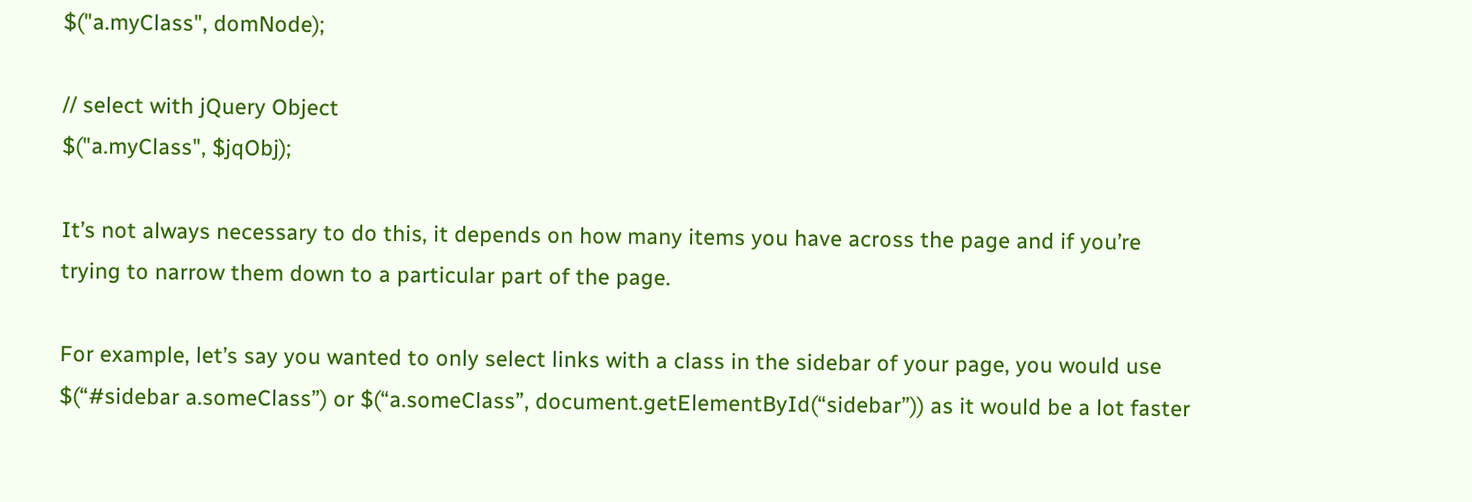$("a.myClass", domNode);

// select with jQuery Object
$("a.myClass", $jqObj);

It’s not always necessary to do this, it depends on how many items you have across the page and if you’re trying to narrow them down to a particular part of the page.

For example, let’s say you wanted to only select links with a class in the sidebar of your page, you would use $(“#sidebar a.someClass”) or $(“a.someClass”, document.getElementById(“sidebar”)) as it would be a lot faster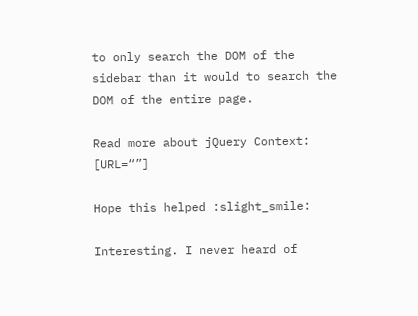to only search the DOM of the sidebar than it would to search the DOM of the entire page.

Read more about jQuery Context: [URL=“”]

Hope this helped :slight_smile:

Interesting. I never heard of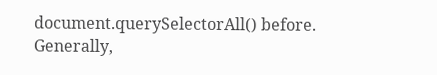document.querySelectorAll() before. Generally,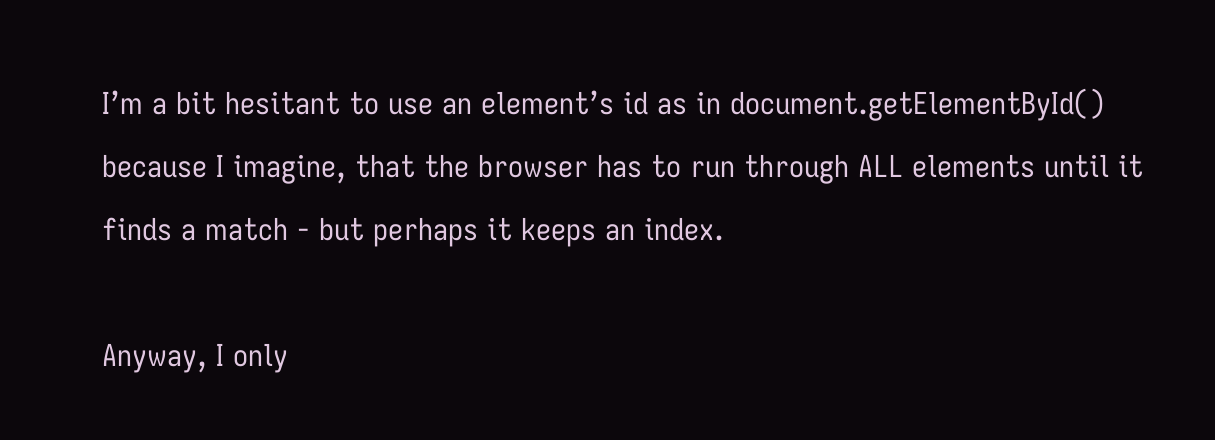I’m a bit hesitant to use an element’s id as in document.getElementById() because I imagine, that the browser has to run through ALL elements until it finds a match - but perhaps it keeps an index.

Anyway, I only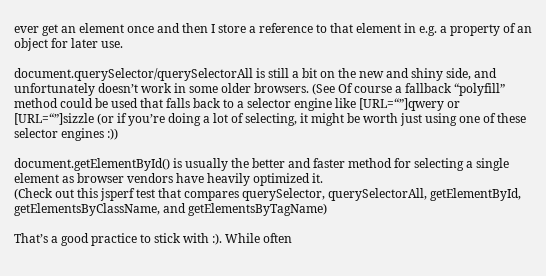ever get an element once and then I store a reference to that element in e.g. a property of an object for later use.

document.querySelector/querySelectorAll is still a bit on the new and shiny side, and unfortunately doesn’t work in some older browsers. (See Of course a fallback “polyfill” method could be used that falls back to a selector engine like [URL=“”]qwery or [URL=“”]sizzle (or if you’re doing a lot of selecting, it might be worth just using one of these selector engines :))

document.getElementById() is usually the better and faster method for selecting a single element as browser vendors have heavily optimized it.
(Check out this jsperf test that compares querySelector, querySelectorAll, getElementById, getElementsByClassName, and getElementsByTagName)

That’s a good practice to stick with :). While often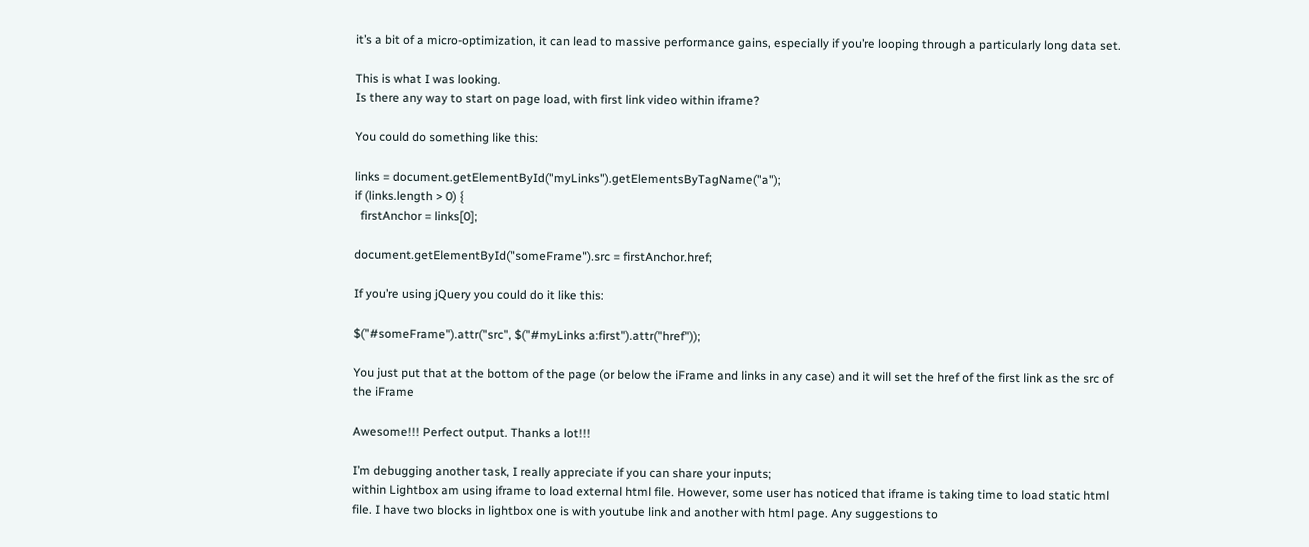it’s a bit of a micro-optimization, it can lead to massive performance gains, especially if you’re looping through a particularly long data set.

This is what I was looking.
Is there any way to start on page load, with first link video within iframe?

You could do something like this:

links = document.getElementById("myLinks").getElementsByTagName("a");
if (links.length > 0) {
  firstAnchor = links[0];

document.getElementById("someFrame").src = firstAnchor.href;

If you’re using jQuery you could do it like this:

$("#someFrame").attr("src", $("#myLinks a:first").attr("href"));

You just put that at the bottom of the page (or below the iFrame and links in any case) and it will set the href of the first link as the src of the iFrame

Awesome!!! Perfect output. Thanks a lot!!!

I’m debugging another task, I really appreciate if you can share your inputs;
within Lightbox am using iframe to load external html file. However, some user has noticed that iframe is taking time to load static html file. I have two blocks in lightbox one is with youtube link and another with html page. Any suggestions to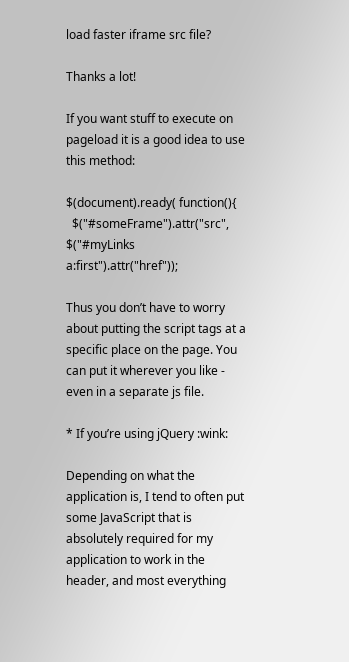load faster iframe src file?

Thanks a lot!

If you want stuff to execute on pageload it is a good idea to use this method:

$(document).ready( function(){
  $("#someFrame").attr("src", $("#myLinks a:first").attr("href"));

Thus you don’t have to worry about putting the script tags at a specific place on the page. You can put it wherever you like - even in a separate js file.

* If you’re using jQuery :wink:

Depending on what the application is, I tend to often put some JavaScript that is absolutely required for my application to work in the header, and most everything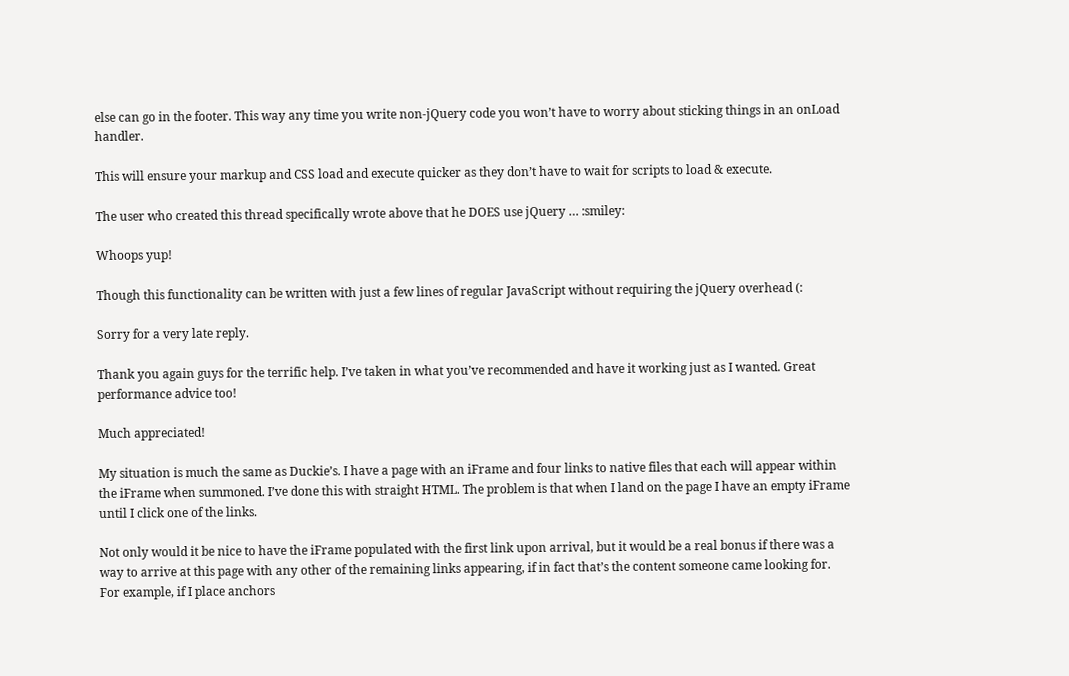else can go in the footer. This way any time you write non-jQuery code you won’t have to worry about sticking things in an onLoad handler.

This will ensure your markup and CSS load and execute quicker as they don’t have to wait for scripts to load & execute.

The user who created this thread specifically wrote above that he DOES use jQuery … :smiley:

Whoops yup!

Though this functionality can be written with just a few lines of regular JavaScript without requiring the jQuery overhead (:

Sorry for a very late reply.

Thank you again guys for the terrific help. I’ve taken in what you’ve recommended and have it working just as I wanted. Great performance advice too!

Much appreciated!

My situation is much the same as Duckie’s. I have a page with an iFrame and four links to native files that each will appear within the iFrame when summoned. I’ve done this with straight HTML. The problem is that when I land on the page I have an empty iFrame until I click one of the links.

Not only would it be nice to have the iFrame populated with the first link upon arrival, but it would be a real bonus if there was a way to arrive at this page with any other of the remaining links appearing, if in fact that’s the content someone came looking for. For example, if I place anchors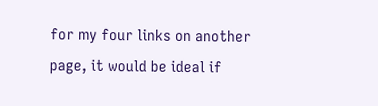for my four links on another page, it would be ideal if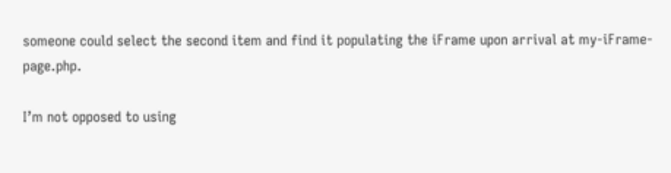someone could select the second item and find it populating the iFrame upon arrival at my-iFrame-page.php.

I’m not opposed to using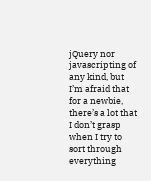jQuery nor javascripting of any kind, but I’m afraid that for a newbie, there’s a lot that I don’t grasp when I try to sort through everything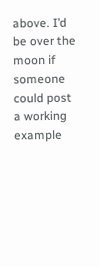above. I’d be over the moon if someone could post a working example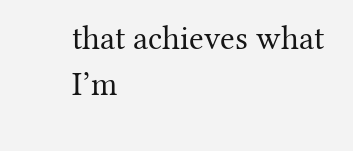that achieves what I’m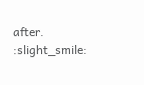after. :slight_smile: